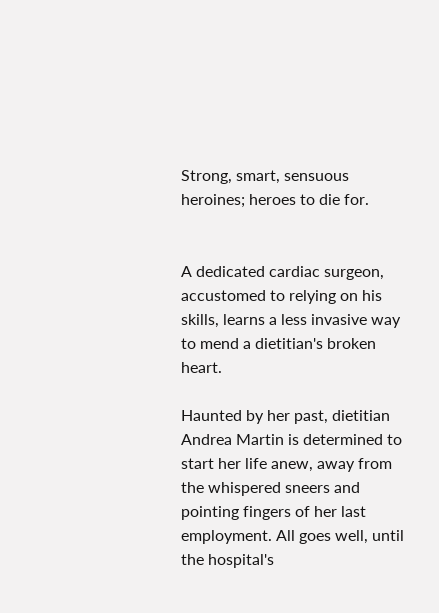Strong, smart, sensuous heroines; heroes to die for.


A dedicated cardiac surgeon, accustomed to relying on his skills, learns a less invasive way to mend a dietitian's broken heart.

Haunted by her past, dietitian Andrea Martin is determined to start her life anew, away from the whispered sneers and pointing fingers of her last employment. All goes well, until the hospital's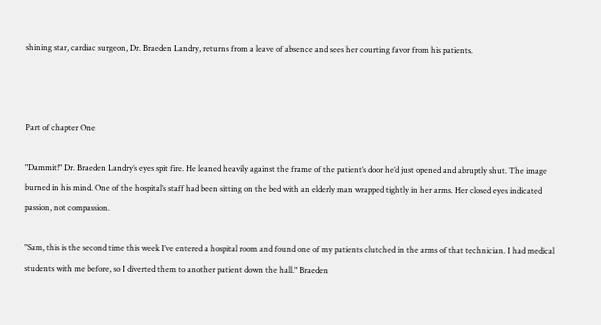shining star, cardiac surgeon, Dr. Braeden Landry, returns from a leave of absence and sees her courting favor from his patients.



Part of chapter One

"Dammit!" Dr. Braeden Landry’s eyes spit fire. He leaned heavily against the frame of the patient’s door he’d just opened and abruptly shut. The image burned in his mind. One of the hospital’s staff had been sitting on the bed with an elderly man wrapped tightly in her arms. Her closed eyes indicated passion, not compassion.

"Sam, this is the second time this week I’ve entered a hospital room and found one of my patients clutched in the arms of that technician. I had medical students with me before, so I diverted them to another patient down the hall." Braeden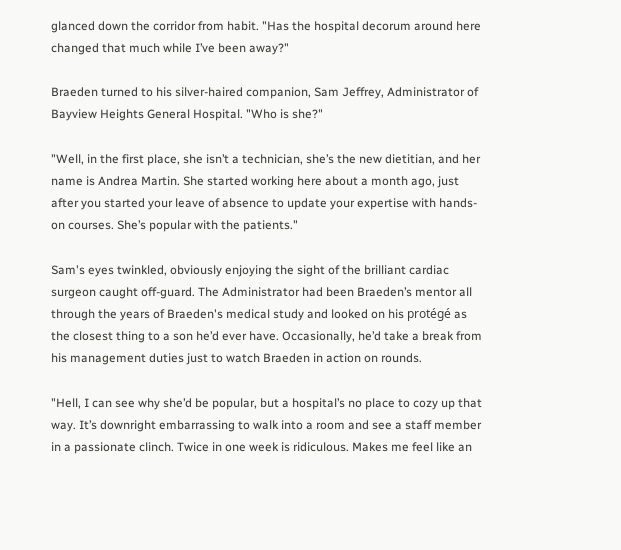glanced down the corridor from habit. "Has the hospital decorum around here changed that much while I’ve been away?"

Braeden turned to his silver-haired companion, Sam Jeffrey, Administrator of Bayview Heights General Hospital. "Who is she?"

"Well, in the first place, she isn’t a technician, she’s the new dietitian, and her name is Andrea Martin. She started working here about a month ago, just after you started your leave of absence to update your expertise with hands-on courses. She’s popular with the patients."

Sam's eyes twinkled, obviously enjoying the sight of the brilliant cardiac surgeon caught off-guard. The Administrator had been Braeden’s mentor all through the years of Braeden's medical study and looked on his protégé as the closest thing to a son he’d ever have. Occasionally, he’d take a break from his management duties just to watch Braeden in action on rounds.

"Hell, I can see why she’d be popular, but a hospital’s no place to cozy up that way. It’s downright embarrassing to walk into a room and see a staff member in a passionate clinch. Twice in one week is ridiculous. Makes me feel like an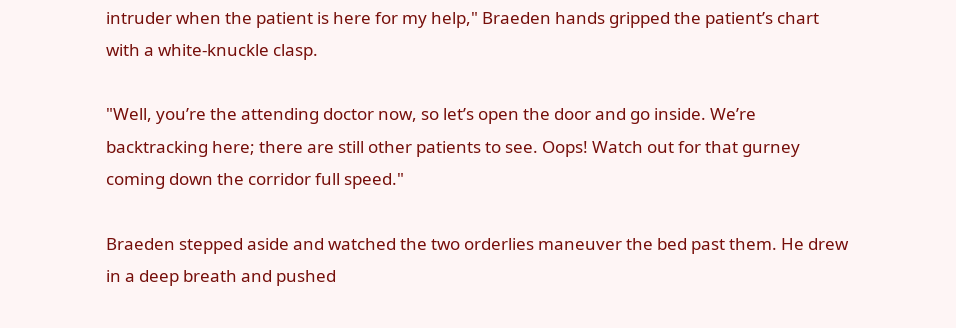intruder when the patient is here for my help," Braeden hands gripped the patient’s chart with a white-knuckle clasp.

"Well, you’re the attending doctor now, so let’s open the door and go inside. We’re backtracking here; there are still other patients to see. Oops! Watch out for that gurney coming down the corridor full speed."

Braeden stepped aside and watched the two orderlies maneuver the bed past them. He drew in a deep breath and pushed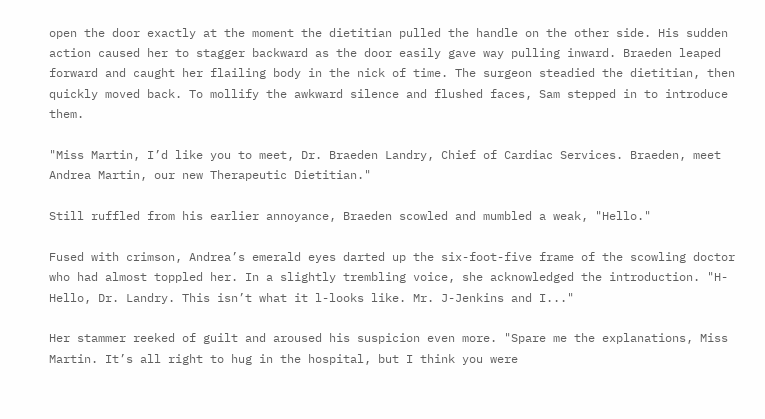open the door exactly at the moment the dietitian pulled the handle on the other side. His sudden action caused her to stagger backward as the door easily gave way pulling inward. Braeden leaped forward and caught her flailing body in the nick of time. The surgeon steadied the dietitian, then quickly moved back. To mollify the awkward silence and flushed faces, Sam stepped in to introduce them.

"Miss Martin, I’d like you to meet, Dr. Braeden Landry, Chief of Cardiac Services. Braeden, meet Andrea Martin, our new Therapeutic Dietitian."

Still ruffled from his earlier annoyance, Braeden scowled and mumbled a weak, "Hello."

Fused with crimson, Andrea’s emerald eyes darted up the six-foot-five frame of the scowling doctor who had almost toppled her. In a slightly trembling voice, she acknowledged the introduction. "H-Hello, Dr. Landry. This isn’t what it l-looks like. Mr. J-Jenkins and I..."

Her stammer reeked of guilt and aroused his suspicion even more. "Spare me the explanations, Miss Martin. It’s all right to hug in the hospital, but I think you were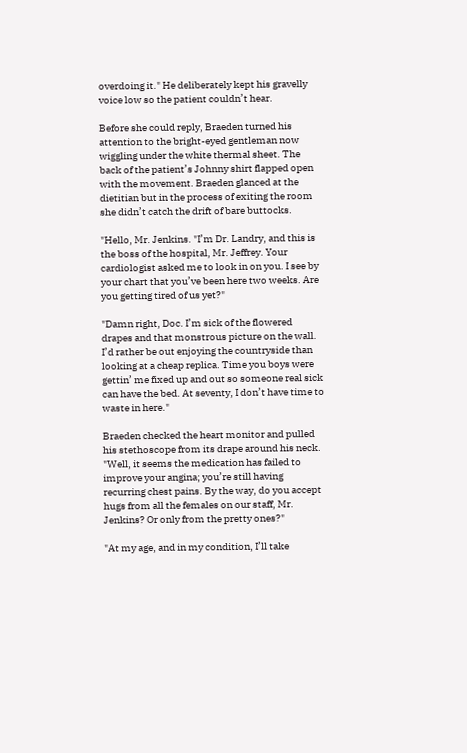overdoing it." He deliberately kept his gravelly voice low so the patient couldn’t hear.

Before she could reply, Braeden turned his attention to the bright-eyed gentleman now wiggling under the white thermal sheet. The back of the patient’s Johnny shirt flapped open with the movement. Braeden glanced at the dietitian but in the process of exiting the room she didn’t catch the drift of bare buttocks.

"Hello, Mr. Jenkins. "I’m Dr. Landry, and this is the boss of the hospital, Mr. Jeffrey. Your cardiologist asked me to look in on you. I see by your chart that you’ve been here two weeks. Are you getting tired of us yet?"

"Damn right, Doc. I’m sick of the flowered drapes and that monstrous picture on the wall. I’d rather be out enjoying the countryside than looking at a cheap replica. Time you boys were gettin’ me fixed up and out so someone real sick can have the bed. At seventy, I don’t have time to waste in here."

Braeden checked the heart monitor and pulled his stethoscope from its drape around his neck. "Well, it seems the medication has failed to improve your angina; you’re still having recurring chest pains. By the way, do you accept hugs from all the females on our staff, Mr. Jenkins? Or only from the pretty ones?"

"At my age, and in my condition, I’ll take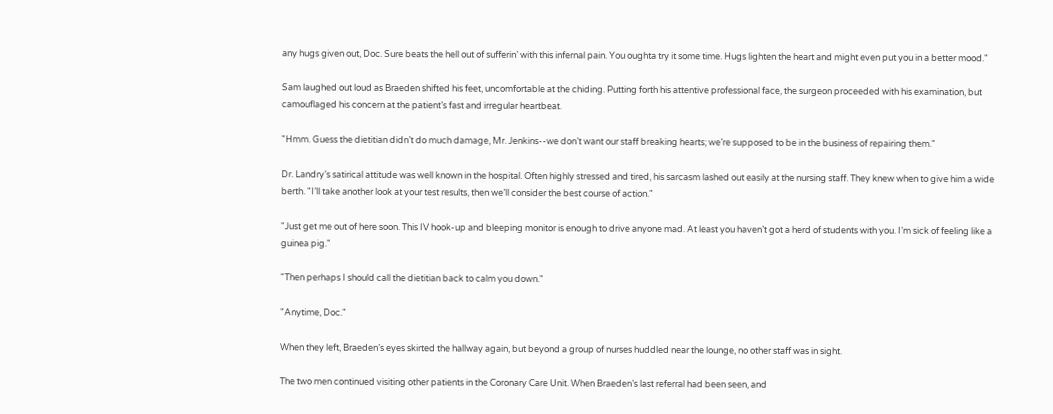any hugs given out, Doc. Sure beats the hell out of sufferin’ with this infernal pain. You oughta try it some time. Hugs lighten the heart and might even put you in a better mood."

Sam laughed out loud as Braeden shifted his feet, uncomfortable at the chiding. Putting forth his attentive professional face, the surgeon proceeded with his examination, but camouflaged his concern at the patient’s fast and irregular heartbeat.

"Hmm. Guess the dietitian didn’t do much damage, Mr. Jenkins--we don’t want our staff breaking hearts; we’re supposed to be in the business of repairing them."

Dr. Landry’s satirical attitude was well known in the hospital. Often highly stressed and tired, his sarcasm lashed out easily at the nursing staff. They knew when to give him a wide berth. "I’ll take another look at your test results, then we’ll consider the best course of action."

"Just get me out of here soon. This IV hook-up and bleeping monitor is enough to drive anyone mad. At least you haven’t got a herd of students with you. I’m sick of feeling like a guinea pig."

"Then perhaps I should call the dietitian back to calm you down."

"Anytime, Doc."

When they left, Braeden’s eyes skirted the hallway again, but beyond a group of nurses huddled near the lounge, no other staff was in sight.

The two men continued visiting other patients in the Coronary Care Unit. When Braeden’s last referral had been seen, and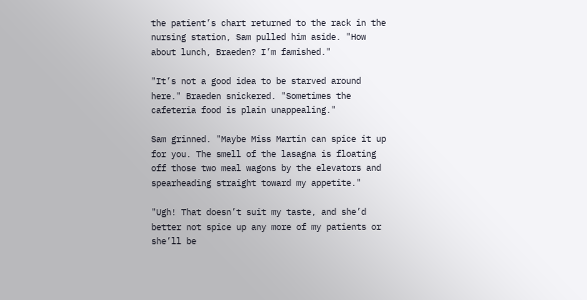the patient’s chart returned to the rack in the nursing station, Sam pulled him aside. "How about lunch, Braeden? I’m famished."

"It’s not a good idea to be starved around here." Braeden snickered. "Sometimes the cafeteria food is plain unappealing."

Sam grinned. "Maybe Miss Martin can spice it up for you. The smell of the lasagna is floating off those two meal wagons by the elevators and spearheading straight toward my appetite."

"Ugh! That doesn’t suit my taste, and she’d better not spice up any more of my patients or she’ll be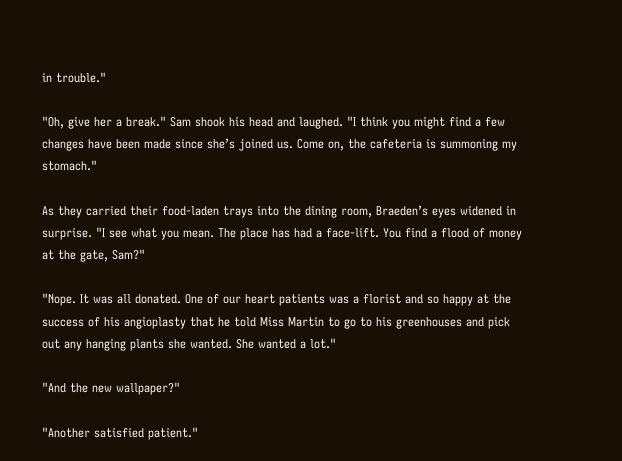in trouble."

"Oh, give her a break." Sam shook his head and laughed. "I think you might find a few changes have been made since she’s joined us. Come on, the cafeteria is summoning my stomach."

As they carried their food-laden trays into the dining room, Braeden’s eyes widened in surprise. "I see what you mean. The place has had a face-lift. You find a flood of money at the gate, Sam?"

"Nope. It was all donated. One of our heart patients was a florist and so happy at the success of his angioplasty that he told Miss Martin to go to his greenhouses and pick out any hanging plants she wanted. She wanted a lot."

"And the new wallpaper?"

"Another satisfied patient."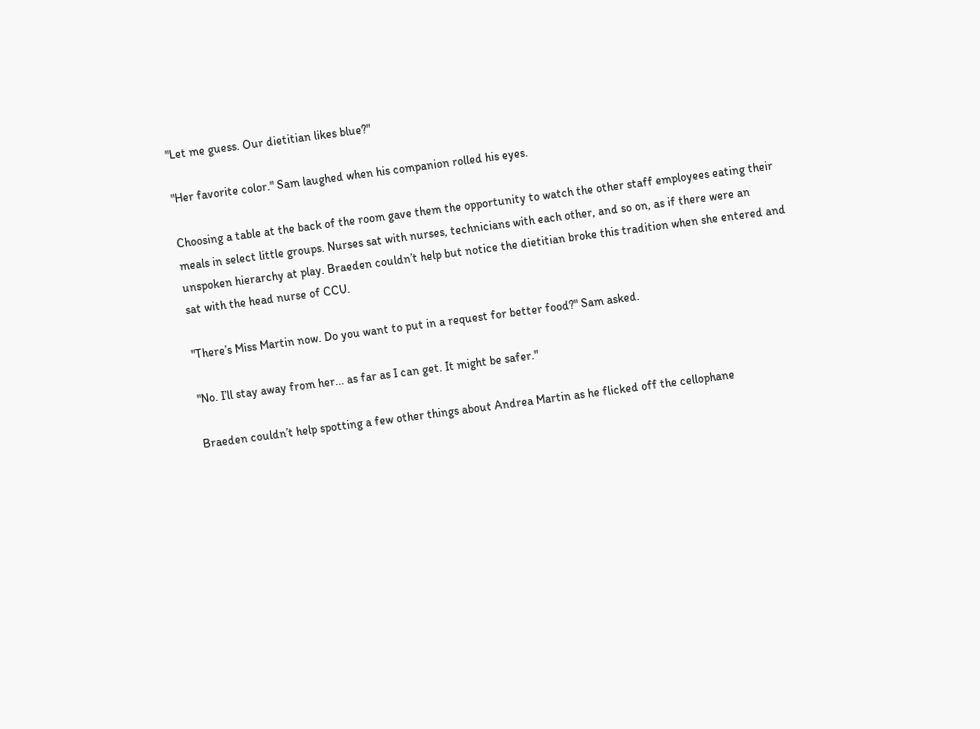"Let me guess. Our dietitian likes blue?"

"Her favorite color." Sam laughed when his companion rolled his eyes.

Choosing a table at the back of the room gave them the opportunity to watch the other staff employees eating their meals in select little groups. Nurses sat with nurses, technicians with each other, and so on, as if there were an unspoken hierarchy at play. Braeden couldn’t help but notice the dietitian broke this tradition when she entered and sat with the head nurse of CCU.

"There’s Miss Martin now. Do you want to put in a request for better food?" Sam asked.

"No. I’ll stay away from her... as far as I can get. It might be safer."

Braeden couldn’t help spotting a few other things about Andrea Martin as he flicked off the cellophane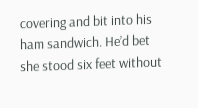covering and bit into his ham sandwich. He’d bet she stood six feet without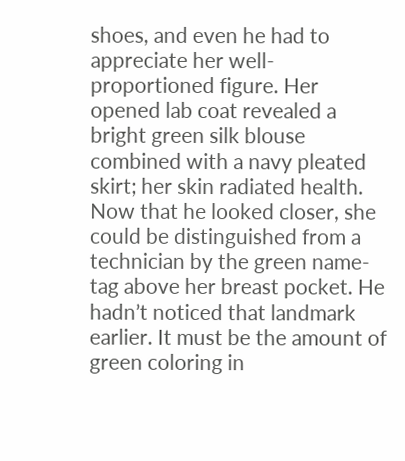shoes, and even he had to appreciate her well-proportioned figure. Her opened lab coat revealed a bright green silk blouse combined with a navy pleated skirt; her skin radiated health. Now that he looked closer, she could be distinguished from a technician by the green name-tag above her breast pocket. He hadn’t noticed that landmark earlier. It must be the amount of green coloring in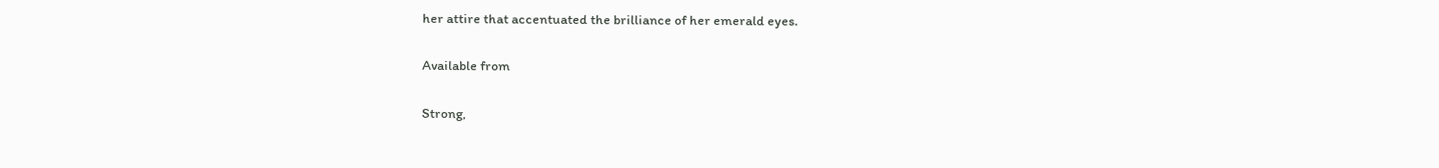her attire that accentuated the brilliance of her emerald eyes.

Available from

Strong,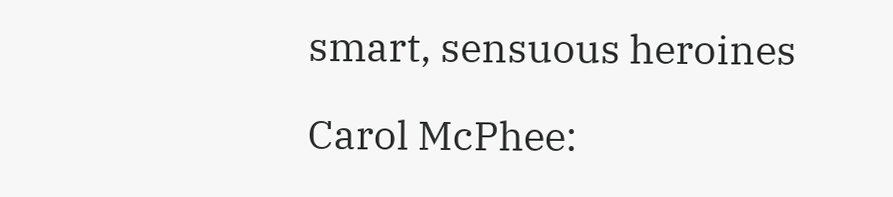smart, sensuous heroines

Carol McPhee: